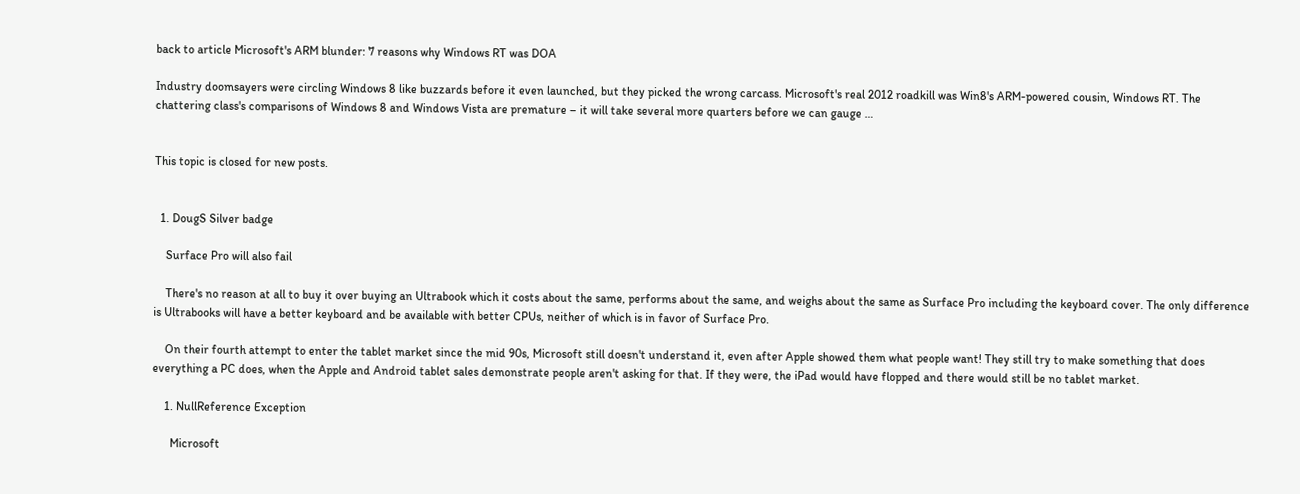back to article Microsoft's ARM blunder: 7 reasons why Windows RT was DOA

Industry doomsayers were circling Windows 8 like buzzards before it even launched, but they picked the wrong carcass. Microsoft's real 2012 roadkill was Win8's ARM-powered cousin, Windows RT. The chattering class's comparisons of Windows 8 and Windows Vista are premature – it will take several more quarters before we can gauge …


This topic is closed for new posts.


  1. DougS Silver badge

    Surface Pro will also fail

    There's no reason at all to buy it over buying an Ultrabook which it costs about the same, performs about the same, and weighs about the same as Surface Pro including the keyboard cover. The only difference is Ultrabooks will have a better keyboard and be available with better CPUs, neither of which is in favor of Surface Pro.

    On their fourth attempt to enter the tablet market since the mid 90s, Microsoft still doesn't understand it, even after Apple showed them what people want! They still try to make something that does everything a PC does, when the Apple and Android tablet sales demonstrate people aren't asking for that. If they were, the iPad would have flopped and there would still be no tablet market.

    1. NullReference Exception

      Microsoft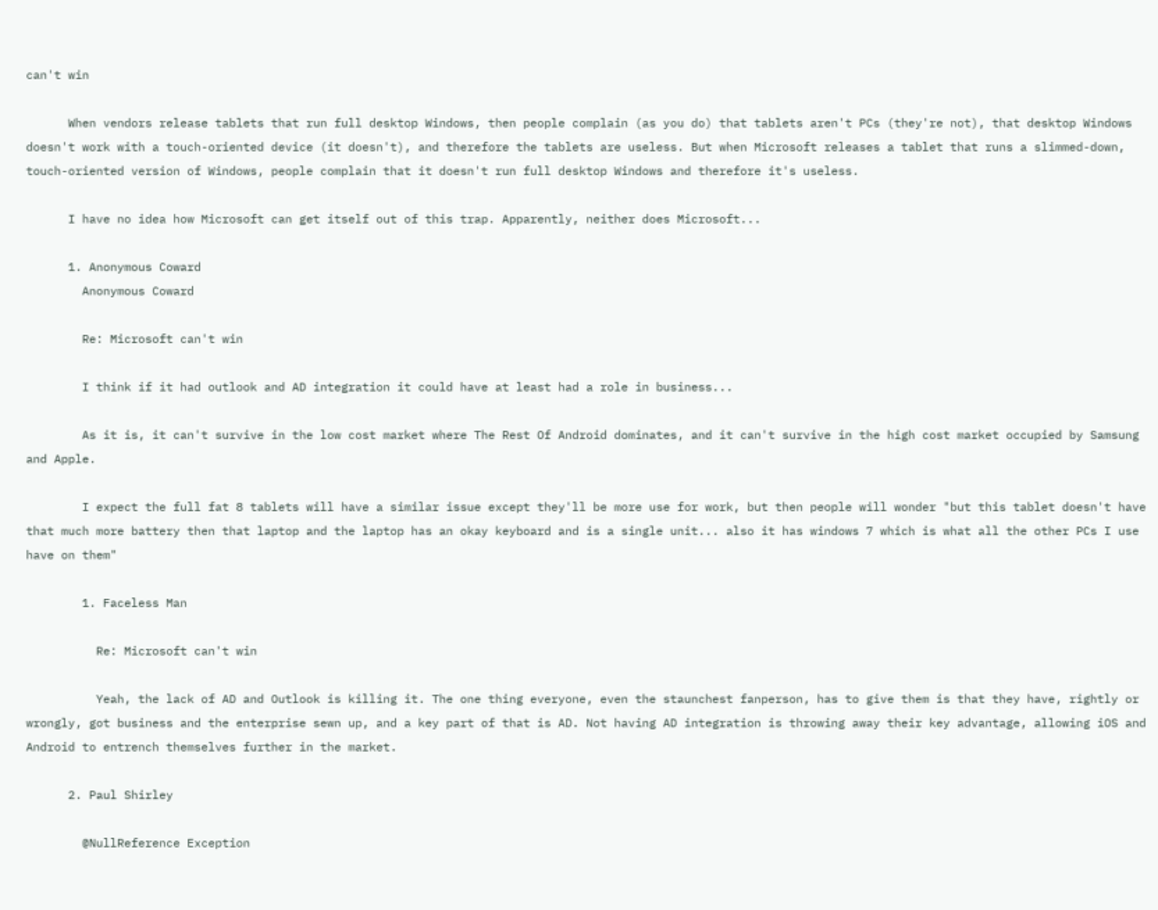can't win

      When vendors release tablets that run full desktop Windows, then people complain (as you do) that tablets aren't PCs (they're not), that desktop Windows doesn't work with a touch-oriented device (it doesn't), and therefore the tablets are useless. But when Microsoft releases a tablet that runs a slimmed-down, touch-oriented version of Windows, people complain that it doesn't run full desktop Windows and therefore it's useless.

      I have no idea how Microsoft can get itself out of this trap. Apparently, neither does Microsoft...

      1. Anonymous Coward
        Anonymous Coward

        Re: Microsoft can't win

        I think if it had outlook and AD integration it could have at least had a role in business...

        As it is, it can't survive in the low cost market where The Rest Of Android dominates, and it can't survive in the high cost market occupied by Samsung and Apple.

        I expect the full fat 8 tablets will have a similar issue except they'll be more use for work, but then people will wonder "but this tablet doesn't have that much more battery then that laptop and the laptop has an okay keyboard and is a single unit... also it has windows 7 which is what all the other PCs I use have on them"

        1. Faceless Man

          Re: Microsoft can't win

          Yeah, the lack of AD and Outlook is killing it. The one thing everyone, even the staunchest fanperson, has to give them is that they have, rightly or wrongly, got business and the enterprise sewn up, and a key part of that is AD. Not having AD integration is throwing away their key advantage, allowing iOS and Android to entrench themselves further in the market.

      2. Paul Shirley

        @NullReference Exception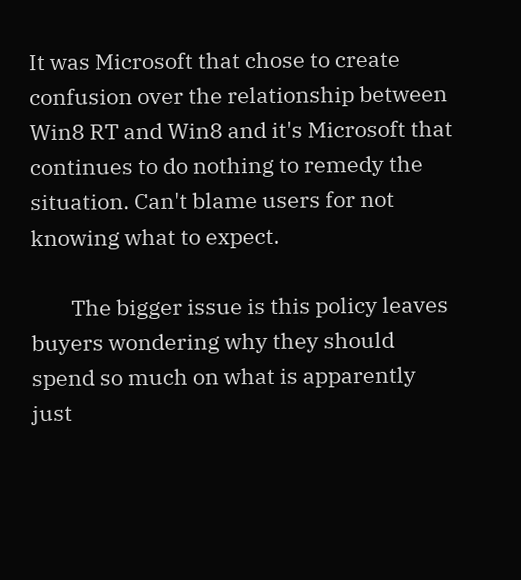It was Microsoft that chose to create confusion over the relationship between Win8 RT and Win8 and it's Microsoft that continues to do nothing to remedy the situation. Can't blame users for not knowing what to expect.

        The bigger issue is this policy leaves buyers wondering why they should spend so much on what is apparently just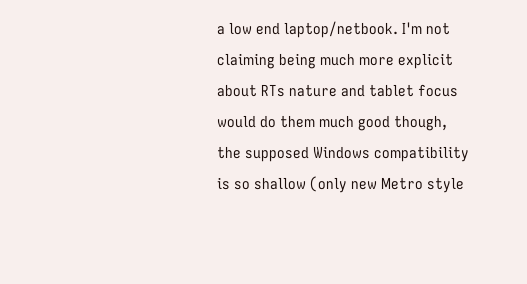a low end laptop/netbook. I'm not claiming being much more explicit about RTs nature and tablet focus would do them much good though, the supposed Windows compatibility is so shallow (only new Metro style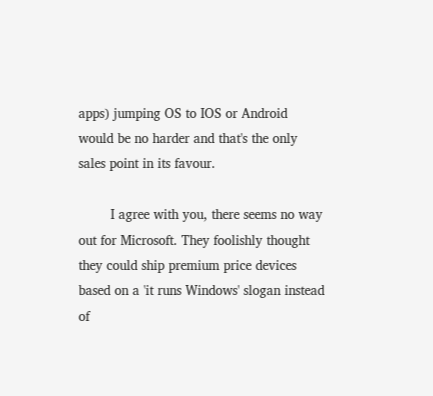apps) jumping OS to IOS or Android would be no harder and that's the only sales point in its favour.

        I agree with you, there seems no way out for Microsoft. They foolishly thought they could ship premium price devices based on a 'it runs Windows' slogan instead of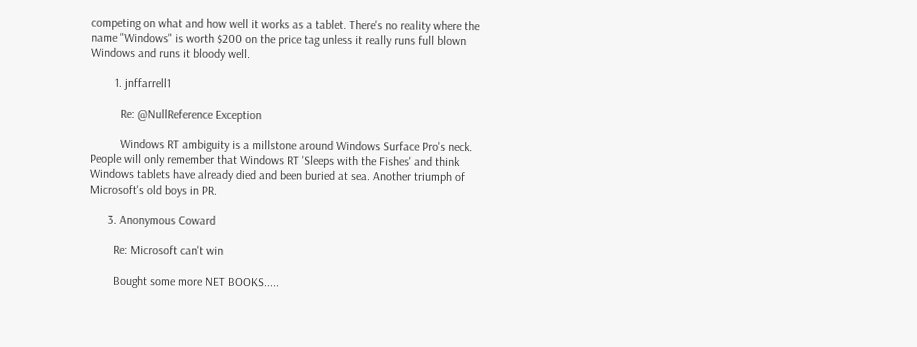competing on what and how well it works as a tablet. There's no reality where the name "Windows" is worth $200 on the price tag unless it really runs full blown Windows and runs it bloody well.

        1. jnffarrell1

          Re: @NullReference Exception

          Windows RT ambiguity is a millstone around Windows Surface Pro's neck. People will only remember that Windows RT 'Sleeps with the Fishes' and think Windows tablets have already died and been buried at sea. Another triumph of Microsoft's old boys in PR.

      3. Anonymous Coward

        Re: Microsoft can't win

        Bought some more NET BOOKS.....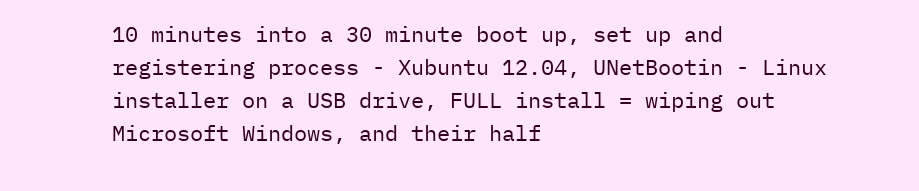10 minutes into a 30 minute boot up, set up and registering process - Xubuntu 12.04, UNetBootin - Linux installer on a USB drive, FULL install = wiping out Microsoft Windows, and their half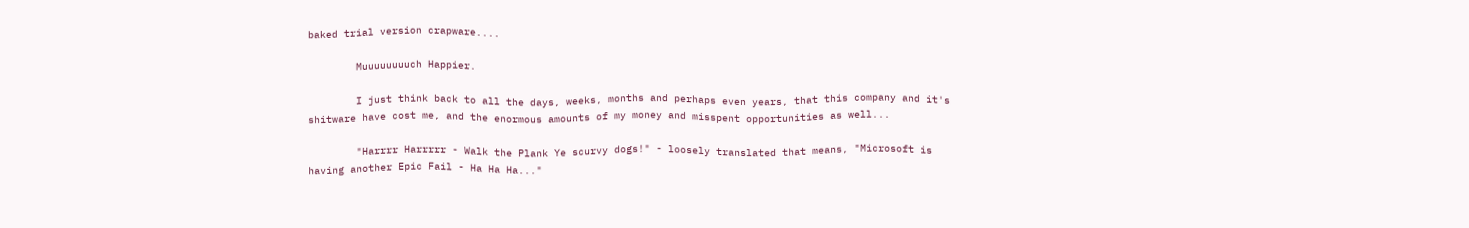baked trial version crapware....

        Muuuuuuuuch Happier.

        I just think back to all the days, weeks, months and perhaps even years, that this company and it's shitware have cost me, and the enormous amounts of my money and misspent opportunities as well...

        "Harrrr Harrrrr - Walk the Plank Ye scurvy dogs!" - loosely translated that means, "Microsoft is having another Epic Fail - Ha Ha Ha..."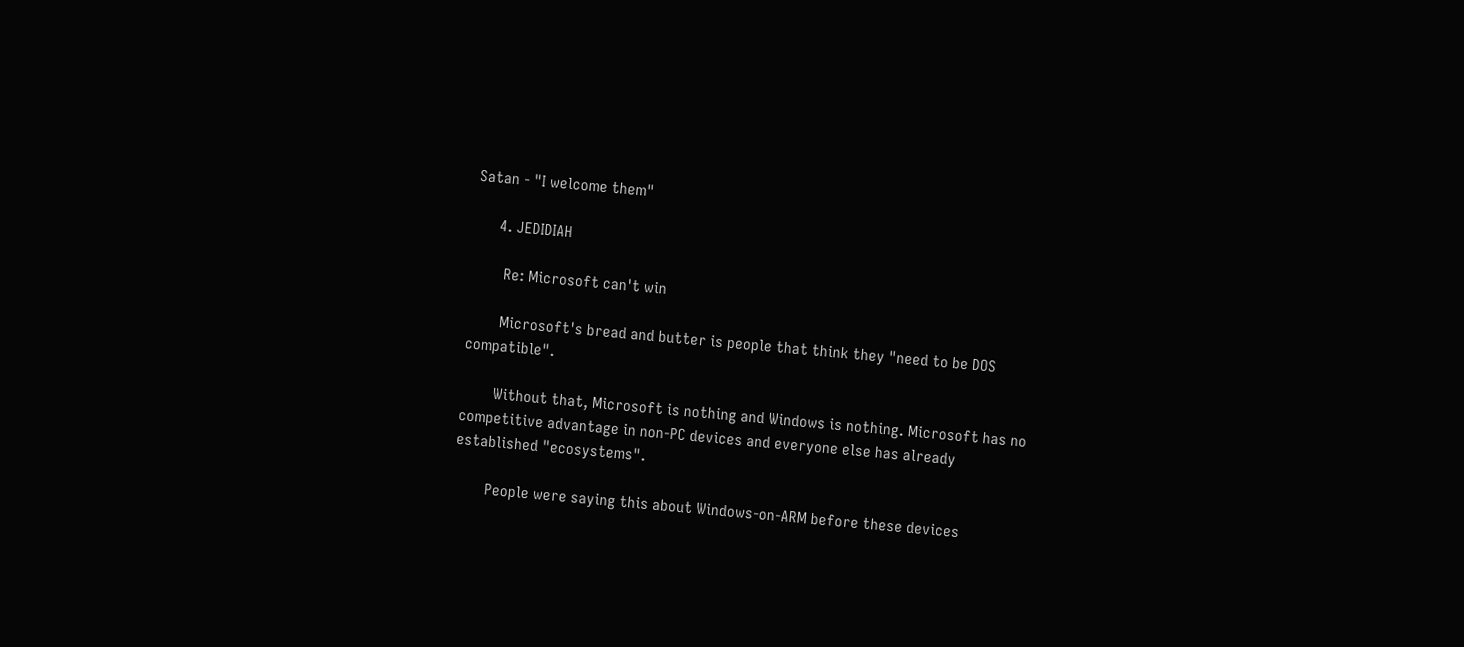Satan - "I welcome them"

      4. JEDIDIAH

        Re: Microsoft can't win

        Microsoft's bread and butter is people that think they "need to be DOS compatible".

        Without that, Microsoft is nothing and Windows is nothing. Microsoft has no competitive advantage in non-PC devices and everyone else has already established "ecosystems".

        People were saying this about Windows-on-ARM before these devices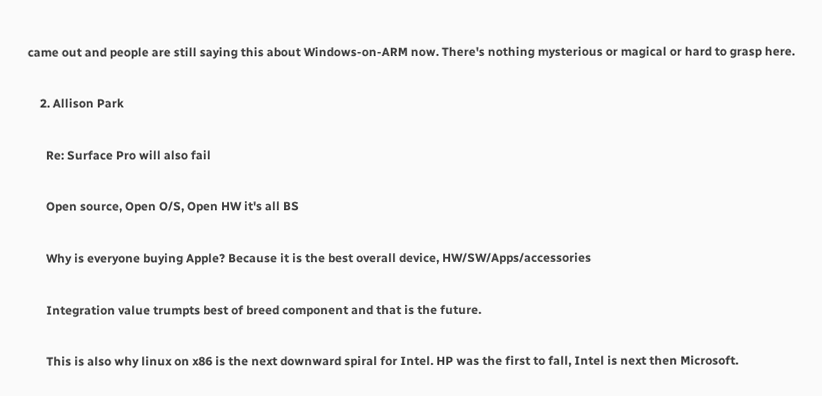came out and people are still saying this about Windows-on-ARM now. There's nothing mysterious or magical or hard to grasp here.

    2. Allison Park

      Re: Surface Pro will also fail

      Open source, Open O/S, Open HW it's all BS

      Why is everyone buying Apple? Because it is the best overall device, HW/SW/Apps/accessories

      Integration value trumpts best of breed component and that is the future.

      This is also why linux on x86 is the next downward spiral for Intel. HP was the first to fall, Intel is next then Microsoft.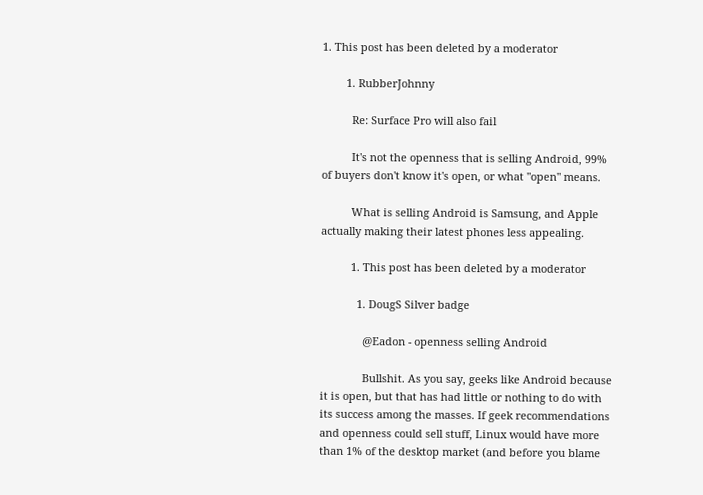1. This post has been deleted by a moderator

        1. RubberJohnny

          Re: Surface Pro will also fail

          It's not the openness that is selling Android, 99% of buyers don't know it's open, or what "open" means.

          What is selling Android is Samsung, and Apple actually making their latest phones less appealing.

          1. This post has been deleted by a moderator

            1. DougS Silver badge

              @Eadon - openness selling Android

              Bullshit. As you say, geeks like Android because it is open, but that has had little or nothing to do with its success among the masses. If geek recommendations and openness could sell stuff, Linux would have more than 1% of the desktop market (and before you blame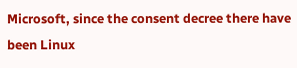Microsoft, since the consent decree there have been Linux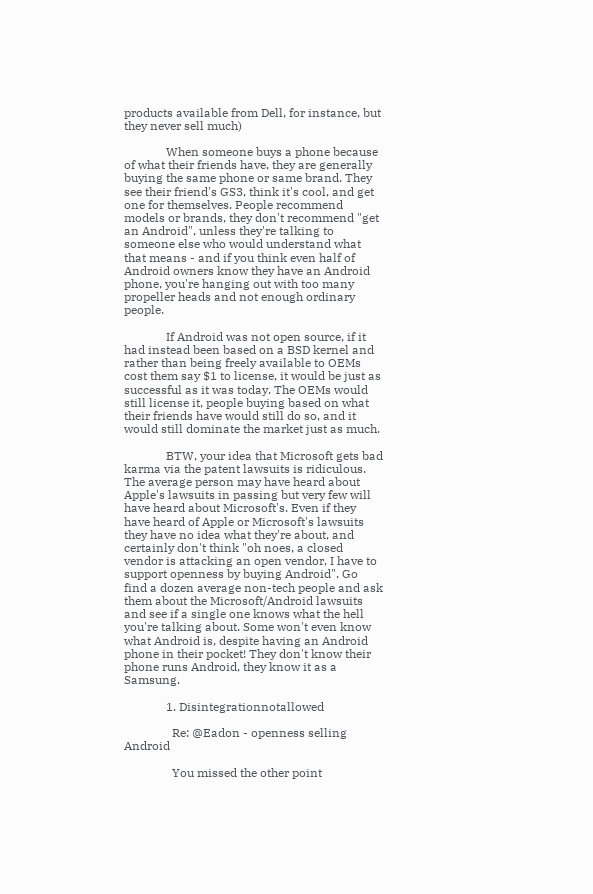products available from Dell, for instance, but they never sell much)

              When someone buys a phone because of what their friends have, they are generally buying the same phone or same brand. They see their friend's GS3, think it's cool, and get one for themselves. People recommend models or brands, they don't recommend "get an Android", unless they're talking to someone else who would understand what that means - and if you think even half of Android owners know they have an Android phone, you're hanging out with too many propeller heads and not enough ordinary people.

              If Android was not open source, if it had instead been based on a BSD kernel and rather than being freely available to OEMs cost them say $1 to license, it would be just as successful as it was today. The OEMs would still license it, people buying based on what their friends have would still do so, and it would still dominate the market just as much.

              BTW, your idea that Microsoft gets bad karma via the patent lawsuits is ridiculous. The average person may have heard about Apple's lawsuits in passing but very few will have heard about Microsoft's. Even if they have heard of Apple or Microsoft's lawsuits they have no idea what they're about, and certainly don't think "oh noes, a closed vendor is attacking an open vendor, I have to support openness by buying Android". Go find a dozen average non-tech people and ask them about the Microsoft/Android lawsuits and see if a single one knows what the hell you're talking about. Some won't even know what Android is, despite having an Android phone in their pocket! They don't know their phone runs Android, they know it as a Samsung.

              1. Disintegrationnotallowed

                Re: @Eadon - openness selling Android

                You missed the other point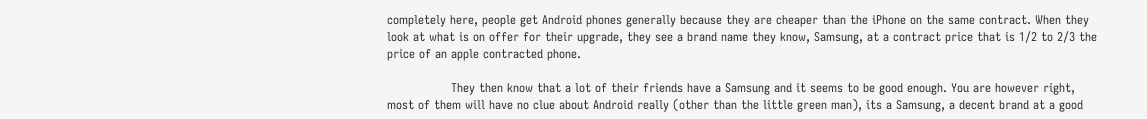completely here, people get Android phones generally because they are cheaper than the iPhone on the same contract. When they look at what is on offer for their upgrade, they see a brand name they know, Samsung, at a contract price that is 1/2 to 2/3 the price of an apple contracted phone.

                They then know that a lot of their friends have a Samsung and it seems to be good enough. You are however right, most of them will have no clue about Android really (other than the little green man), its a Samsung, a decent brand at a good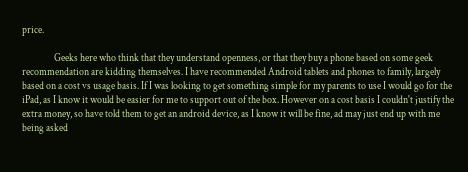price.

                Geeks here who think that they understand openness, or that they buy a phone based on some geek recommendation are kidding themselves. I have recommended Android tablets and phones to family, largely based on a cost vs usage basis. If I was looking to get something simple for my parents to use I would go for the iPad, as I know it would be easier for me to support out of the box. However on a cost basis I couldn't justify the extra money, so have told them to get an android device, as I know it will be fine, ad may just end up with me being asked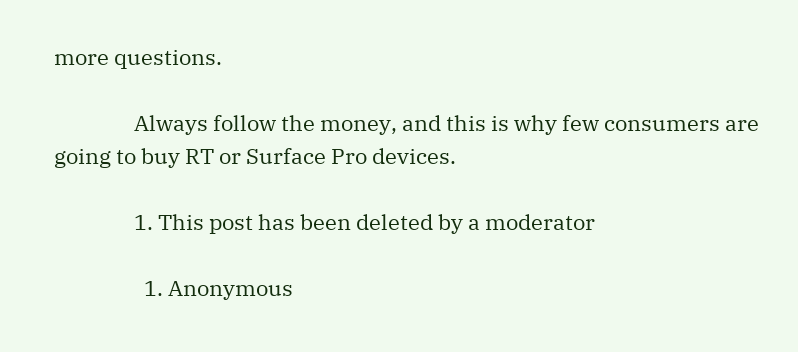more questions.

                Always follow the money, and this is why few consumers are going to buy RT or Surface Pro devices.

                1. This post has been deleted by a moderator

                  1. Anonymous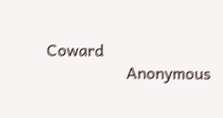Coward
                    Anonymous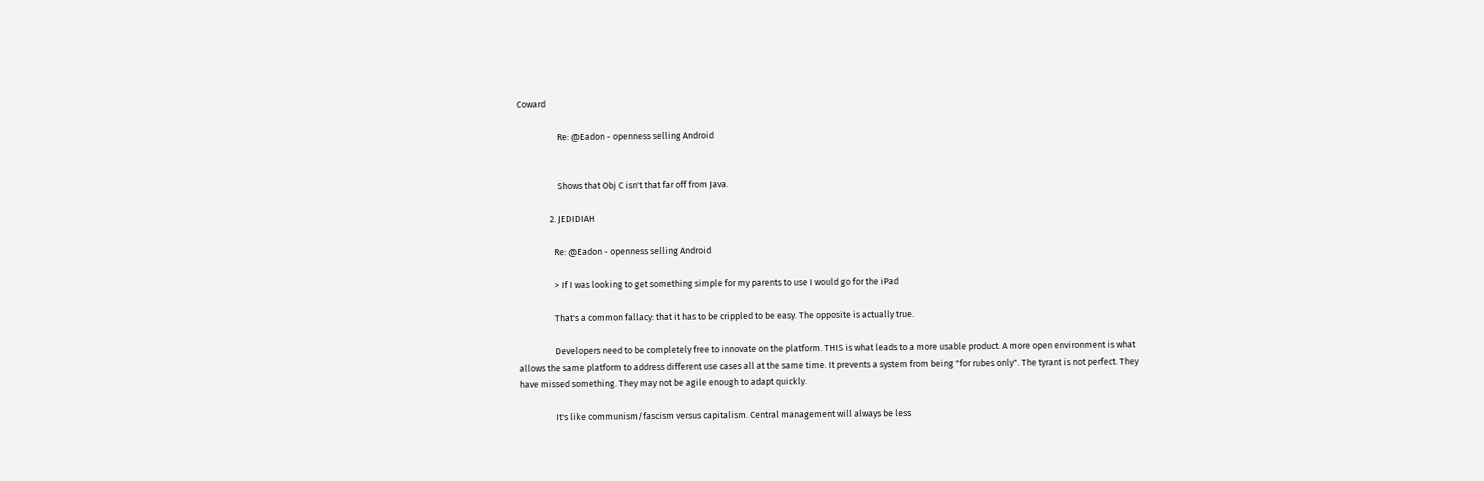Coward

                    Re: @Eadon - openness selling Android


                    Shows that Obj C isn't that far off from Java.

                2. JEDIDIAH

                  Re: @Eadon - openness selling Android

                  > If I was looking to get something simple for my parents to use I would go for the iPad

                  That's a common fallacy: that it has to be crippled to be easy. The opposite is actually true.

                  Developers need to be completely free to innovate on the platform. THIS is what leads to a more usable product. A more open environment is what allows the same platform to address different use cases all at the same time. It prevents a system from being "for rubes only". The tyrant is not perfect. They have missed something. They may not be agile enough to adapt quickly.

                  It's like communism/fascism versus capitalism. Central management will always be less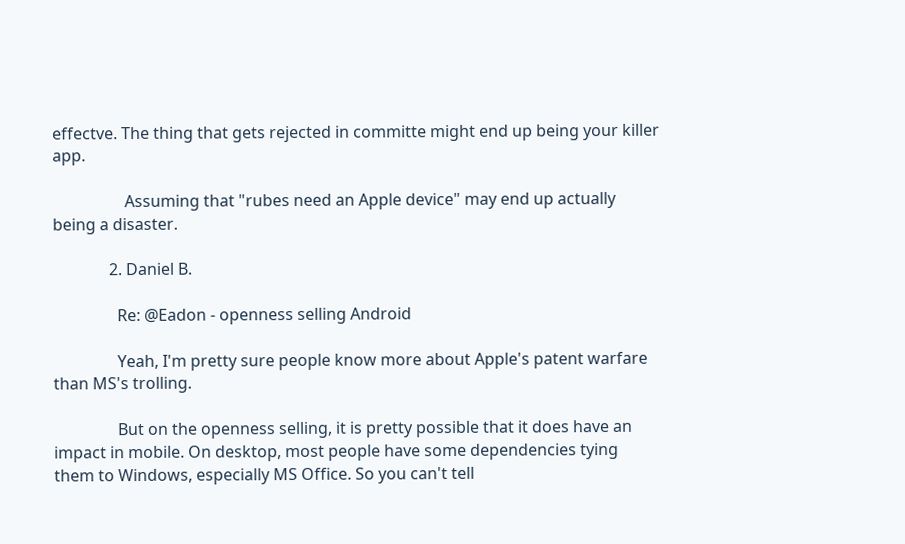effectve. The thing that gets rejected in committe might end up being your killer app.

                  Assuming that "rubes need an Apple device" may end up actually being a disaster.

              2. Daniel B.

                Re: @Eadon - openness selling Android

                Yeah, I'm pretty sure people know more about Apple's patent warfare than MS's trolling.

                But on the openness selling, it is pretty possible that it does have an impact in mobile. On desktop, most people have some dependencies tying them to Windows, especially MS Office. So you can't tell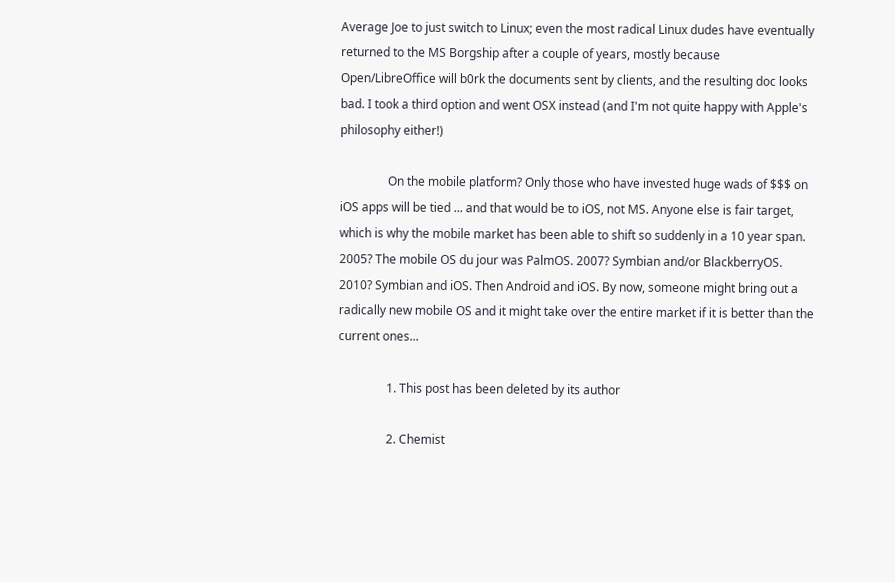Average Joe to just switch to Linux; even the most radical Linux dudes have eventually returned to the MS Borgship after a couple of years, mostly because Open/LibreOffice will b0rk the documents sent by clients, and the resulting doc looks bad. I took a third option and went OSX instead (and I'm not quite happy with Apple's philosophy either!)

                On the mobile platform? Only those who have invested huge wads of $$$ on iOS apps will be tied ... and that would be to iOS, not MS. Anyone else is fair target, which is why the mobile market has been able to shift so suddenly in a 10 year span. 2005? The mobile OS du jour was PalmOS. 2007? Symbian and/or BlackberryOS. 2010? Symbian and iOS. Then Android and iOS. By now, someone might bring out a radically new mobile OS and it might take over the entire market if it is better than the current ones...

                1. This post has been deleted by its author

                2. Chemist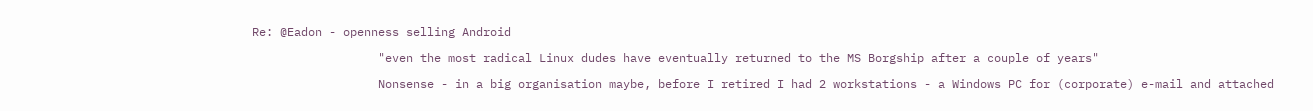Re: @Eadon - openness selling Android

                  "even the most radical Linux dudes have eventually returned to the MS Borgship after a couple of years"

                  Nonsense - in a big organisation maybe, before I retired I had 2 workstations - a Windows PC for (corporate) e-mail and attached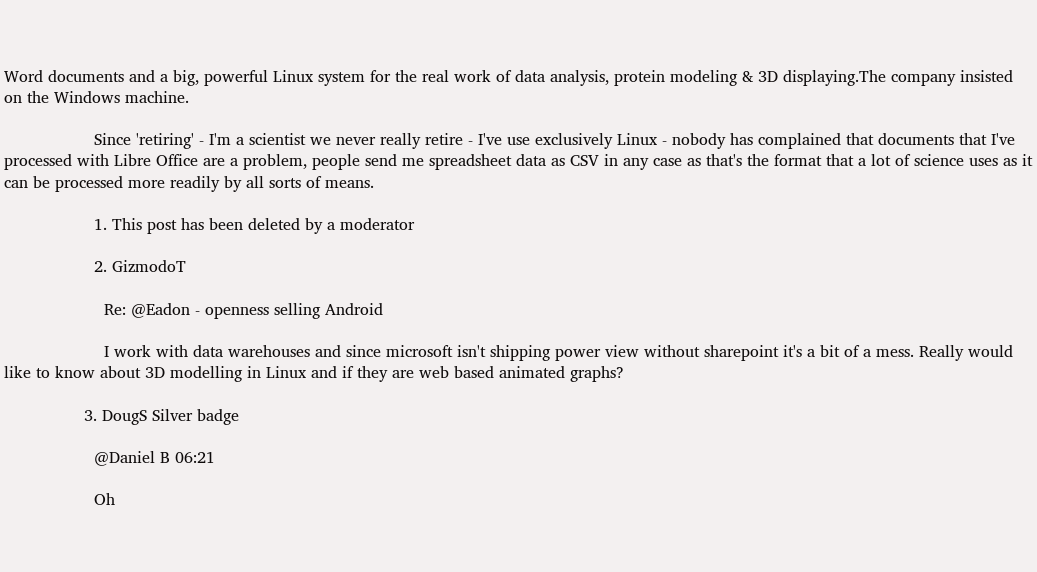Word documents and a big, powerful Linux system for the real work of data analysis, protein modeling & 3D displaying.The company insisted on the Windows machine.

                  Since 'retiring' - I'm a scientist we never really retire - I've use exclusively Linux - nobody has complained that documents that I've processed with Libre Office are a problem, people send me spreadsheet data as CSV in any case as that's the format that a lot of science uses as it can be processed more readily by all sorts of means.

                  1. This post has been deleted by a moderator

                  2. GizmodoT

                    Re: @Eadon - openness selling Android

                    I work with data warehouses and since microsoft isn't shipping power view without sharepoint it's a bit of a mess. Really would like to know about 3D modelling in Linux and if they are web based animated graphs?

                3. DougS Silver badge

                  @Daniel B 06:21

                  Oh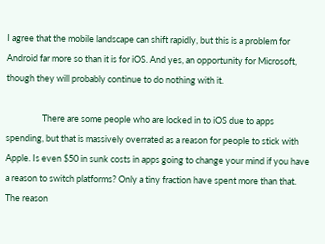I agree that the mobile landscape can shift rapidly, but this is a problem for Android far more so than it is for iOS. And yes, an opportunity for Microsoft, though they will probably continue to do nothing with it.

                  There are some people who are locked in to iOS due to apps spending, but that is massively overrated as a reason for people to stick with Apple. Is even $50 in sunk costs in apps going to change your mind if you have a reason to switch platforms? Only a tiny fraction have spent more than that. The reason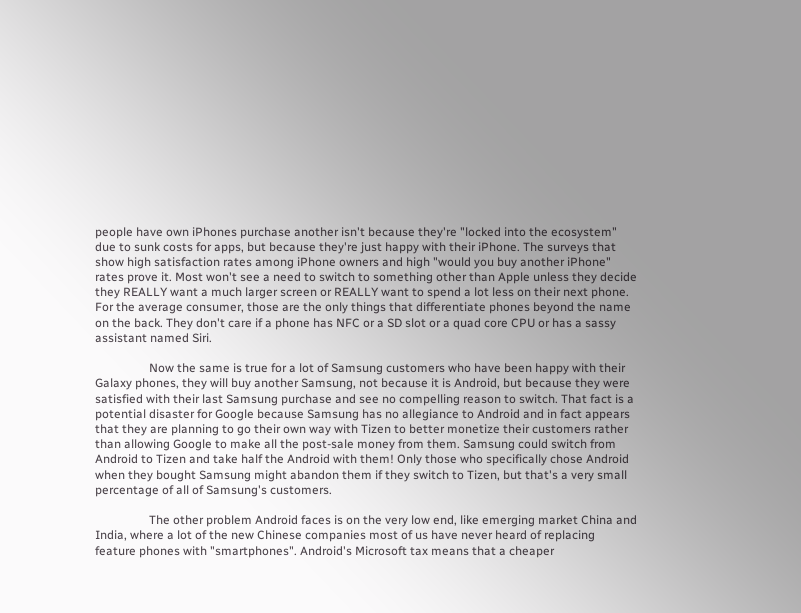people have own iPhones purchase another isn't because they're "locked into the ecosystem" due to sunk costs for apps, but because they're just happy with their iPhone. The surveys that show high satisfaction rates among iPhone owners and high "would you buy another iPhone" rates prove it. Most won't see a need to switch to something other than Apple unless they decide they REALLY want a much larger screen or REALLY want to spend a lot less on their next phone. For the average consumer, those are the only things that differentiate phones beyond the name on the back. They don't care if a phone has NFC or a SD slot or a quad core CPU or has a sassy assistant named Siri.

                  Now the same is true for a lot of Samsung customers who have been happy with their Galaxy phones, they will buy another Samsung, not because it is Android, but because they were satisfied with their last Samsung purchase and see no compelling reason to switch. That fact is a potential disaster for Google because Samsung has no allegiance to Android and in fact appears that they are planning to go their own way with Tizen to better monetize their customers rather than allowing Google to make all the post-sale money from them. Samsung could switch from Android to Tizen and take half the Android with them! Only those who specifically chose Android when they bought Samsung might abandon them if they switch to Tizen, but that's a very small percentage of all of Samsung's customers.

                  The other problem Android faces is on the very low end, like emerging market China and India, where a lot of the new Chinese companies most of us have never heard of replacing feature phones with "smartphones". Android's Microsoft tax means that a cheaper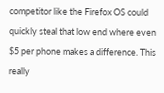competitor like the Firefox OS could quickly steal that low end where even $5 per phone makes a difference. This really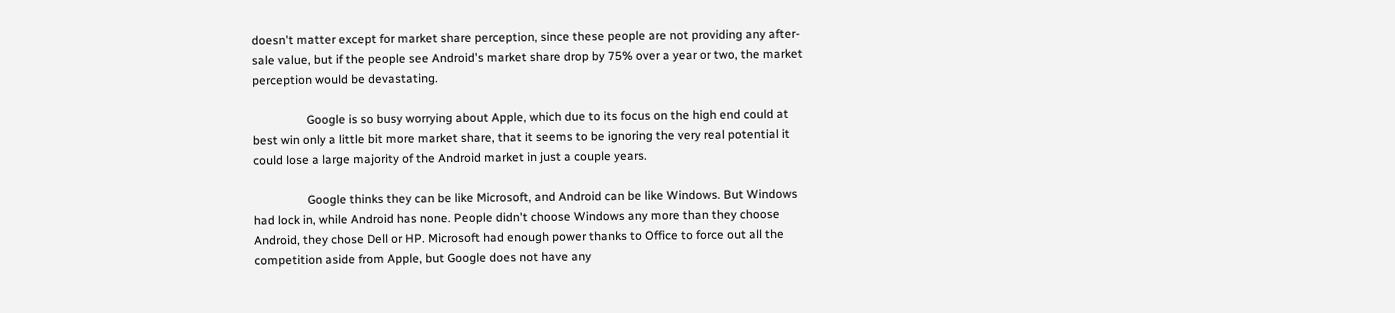doesn't matter except for market share perception, since these people are not providing any after-sale value, but if the people see Android's market share drop by 75% over a year or two, the market perception would be devastating.

                  Google is so busy worrying about Apple, which due to its focus on the high end could at best win only a little bit more market share, that it seems to be ignoring the very real potential it could lose a large majority of the Android market in just a couple years.

                  Google thinks they can be like Microsoft, and Android can be like Windows. But Windows had lock in, while Android has none. People didn't choose Windows any more than they choose Android, they chose Dell or HP. Microsoft had enough power thanks to Office to force out all the competition aside from Apple, but Google does not have any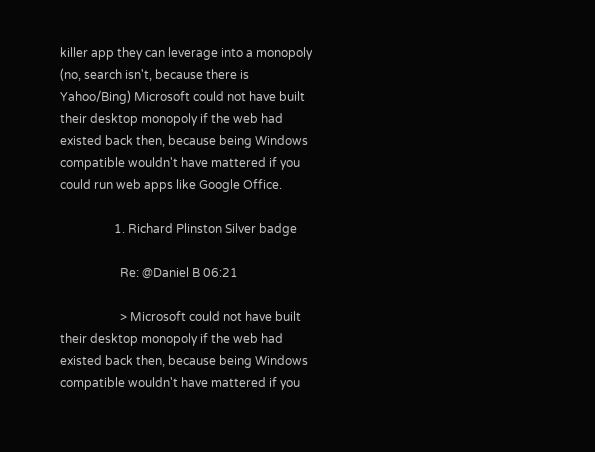killer app they can leverage into a monopoly (no, search isn't, because there is Yahoo/Bing) Microsoft could not have built their desktop monopoly if the web had existed back then, because being Windows compatible wouldn't have mattered if you could run web apps like Google Office.

                  1. Richard Plinston Silver badge

                    Re: @Daniel B 06:21

                    > Microsoft could not have built their desktop monopoly if the web had existed back then, because being Windows compatible wouldn't have mattered if you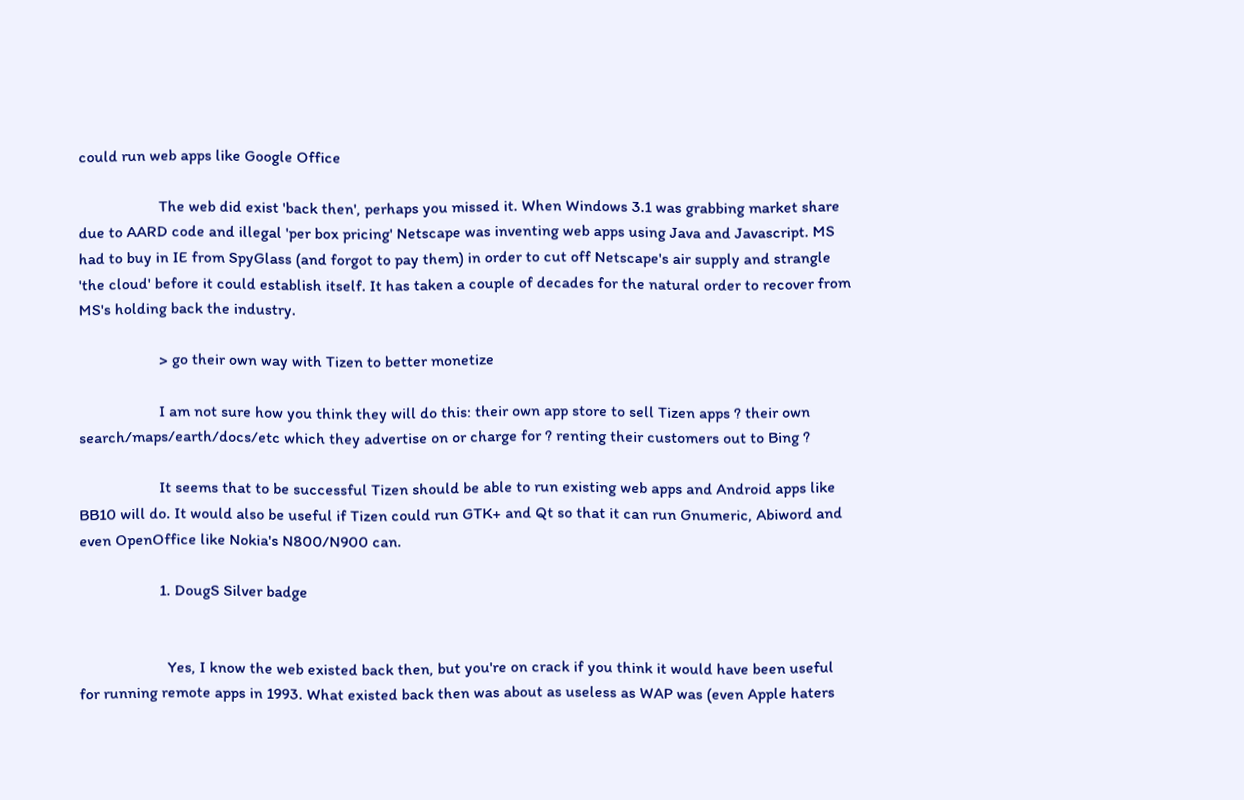could run web apps like Google Office

                    The web did exist 'back then', perhaps you missed it. When Windows 3.1 was grabbing market share due to AARD code and illegal 'per box pricing' Netscape was inventing web apps using Java and Javascript. MS had to buy in IE from SpyGlass (and forgot to pay them) in order to cut off Netscape's air supply and strangle 'the cloud' before it could establish itself. It has taken a couple of decades for the natural order to recover from MS's holding back the industry.

                    > go their own way with Tizen to better monetize

                    I am not sure how you think they will do this: their own app store to sell Tizen apps ? their own search/maps/earth/docs/etc which they advertise on or charge for ? renting their customers out to Bing ?

                    It seems that to be successful Tizen should be able to run existing web apps and Android apps like BB10 will do. It would also be useful if Tizen could run GTK+ and Qt so that it can run Gnumeric, Abiword and even OpenOffice like Nokia's N800/N900 can.

                    1. DougS Silver badge


                      Yes, I know the web existed back then, but you're on crack if you think it would have been useful for running remote apps in 1993. What existed back then was about as useless as WAP was (even Apple haters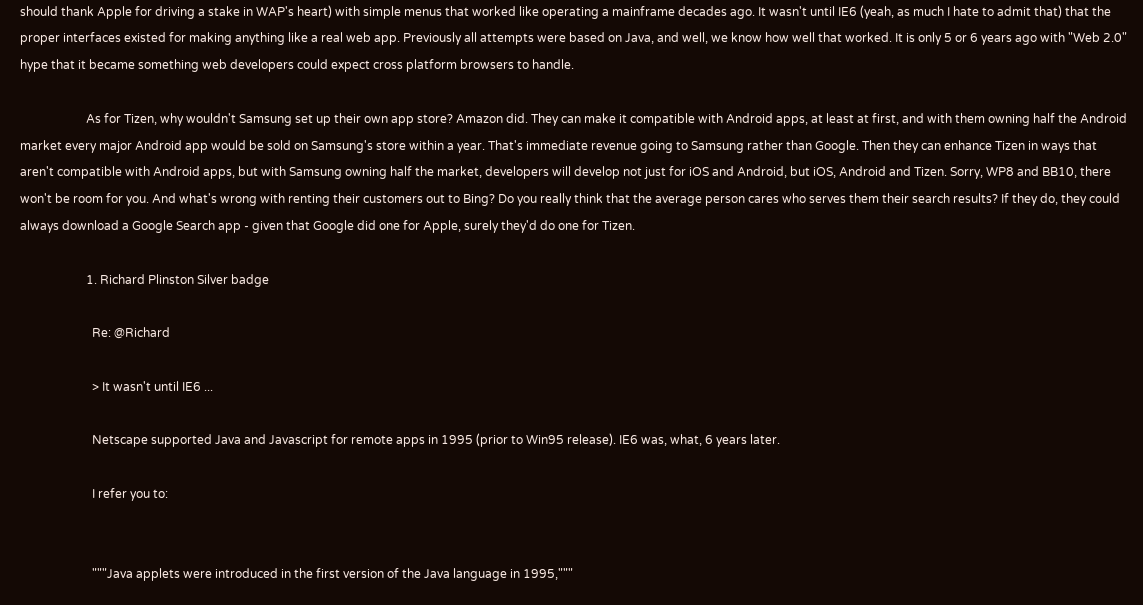should thank Apple for driving a stake in WAP's heart) with simple menus that worked like operating a mainframe decades ago. It wasn't until IE6 (yeah, as much I hate to admit that) that the proper interfaces existed for making anything like a real web app. Previously all attempts were based on Java, and well, we know how well that worked. It is only 5 or 6 years ago with "Web 2.0" hype that it became something web developers could expect cross platform browsers to handle.

                      As for Tizen, why wouldn't Samsung set up their own app store? Amazon did. They can make it compatible with Android apps, at least at first, and with them owning half the Android market every major Android app would be sold on Samsung's store within a year. That's immediate revenue going to Samsung rather than Google. Then they can enhance Tizen in ways that aren't compatible with Android apps, but with Samsung owning half the market, developers will develop not just for iOS and Android, but iOS, Android and Tizen. Sorry, WP8 and BB10, there won't be room for you. And what's wrong with renting their customers out to Bing? Do you really think that the average person cares who serves them their search results? If they do, they could always download a Google Search app - given that Google did one for Apple, surely they'd do one for Tizen.

                      1. Richard Plinston Silver badge

                        Re: @Richard

                        > It wasn't until IE6 ...

                        Netscape supported Java and Javascript for remote apps in 1995 (prior to Win95 release). IE6 was, what, 6 years later.

                        I refer you to:


                        """Java applets were introduced in the first version of the Java language in 1995,"""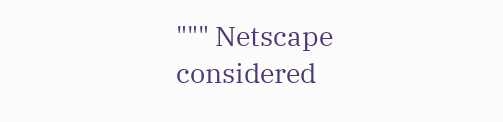""" Netscape considered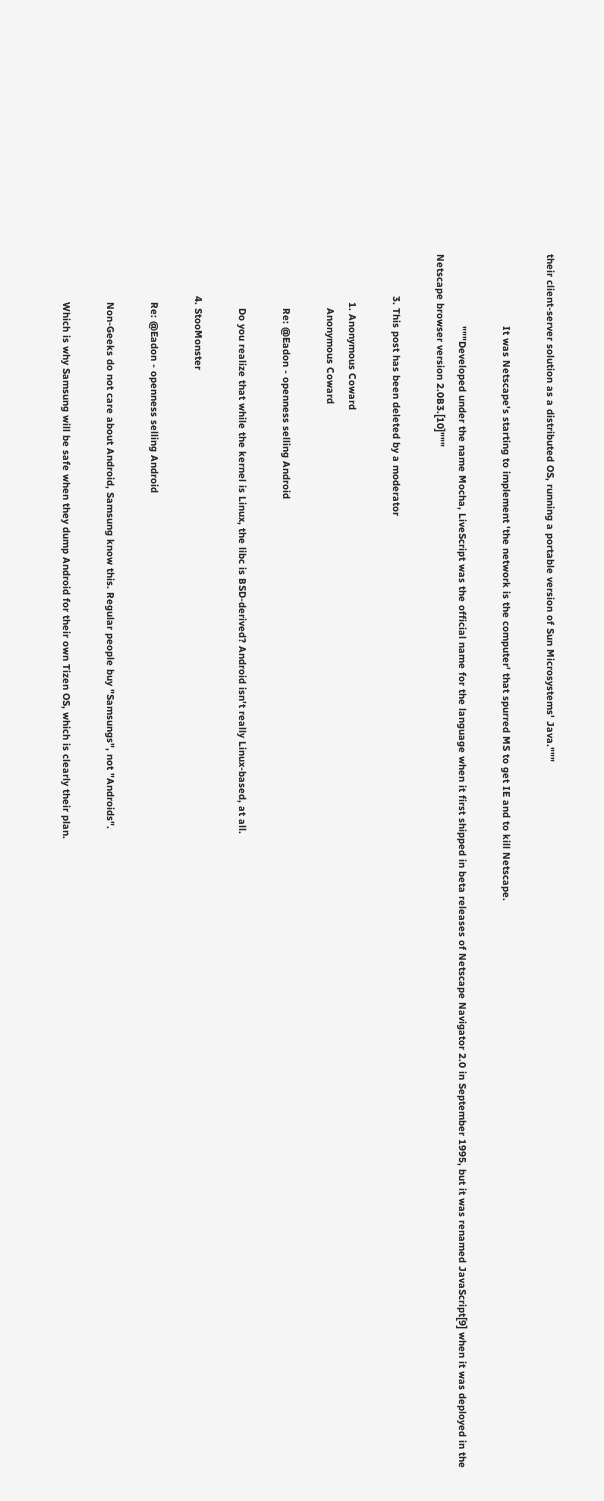their client-server solution as a distributed OS, running a portable version of Sun Microsystems' Java."""

                        It was Netscape's starting to implement 'the network is the computer' that spurred MS to get IE and to kill Netscape.

                        """Developed under the name Mocha, LiveScript was the official name for the language when it first shipped in beta releases of Netscape Navigator 2.0 in September 1995, but it was renamed JavaScript[9] when it was deployed in the Netscape browser version 2.0B3.[10]"""

              3. This post has been deleted by a moderator

                1. Anonymous Coward
                  Anonymous Coward

                  Re: @Eadon - openness selling Android

                  Do you realize that while the kernel is Linux, the libc is BSD-derived? Android isn't really Linux-based, at all.

              4. StooMonster

                Re: @Eadon - openness selling Android

                Non-Geeks do not care about Android, Samsung know this. Regular people buy "Samsungs", not "Androids".

                Which is why Samsung will be safe when they dump Android for their own Tizen OS, which is clearly their plan.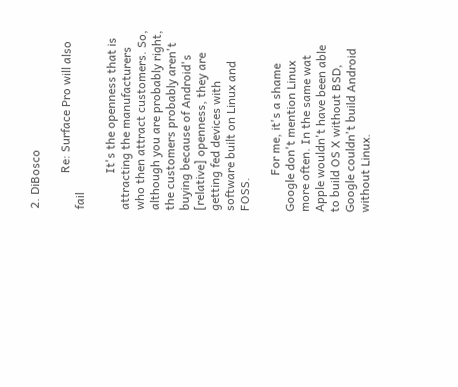2. DiBosco

            Re: Surface Pro will also fail

            It's the openness that is attracting the manufacturers who then attract customers. So, although you are probably right, the customers probably aren't buying because of Android's [relative] openness, they are getting fed devices with software built on Linux and FOSS.

            For me, it's a shame Google don't mention Linux more often. In the same wat Apple wouldn't have been able to build OS X without BSD, Google couldn't build Android without Linux.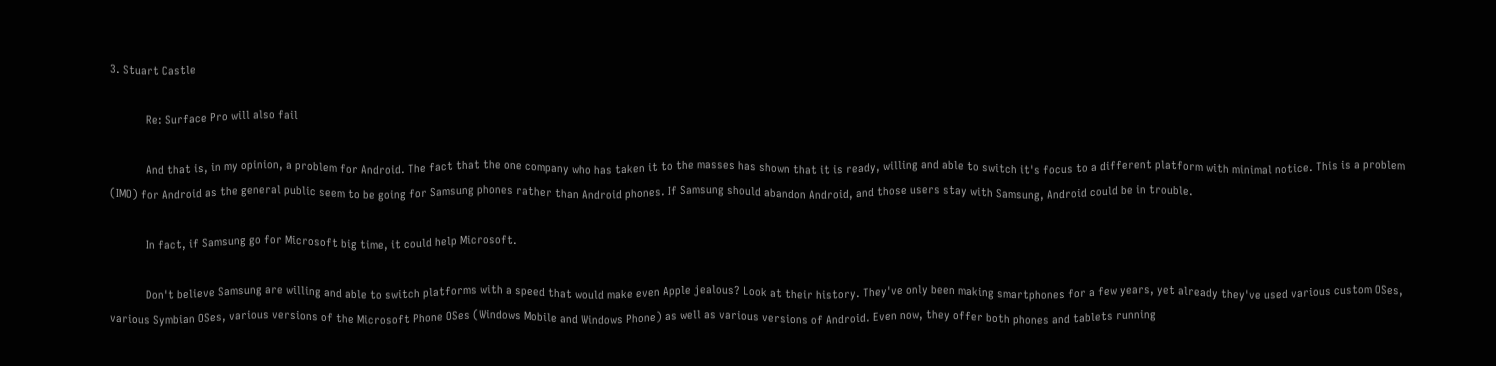3. Stuart Castle

            Re: Surface Pro will also fail

            And that is, in my opinion, a problem for Android. The fact that the one company who has taken it to the masses has shown that it is ready, willing and able to switch it's focus to a different platform with minimal notice. This is a problem (IMO) for Android as the general public seem to be going for Samsung phones rather than Android phones. If Samsung should abandon Android, and those users stay with Samsung, Android could be in trouble.

            In fact, if Samsung go for Microsoft big time, it could help Microsoft.

            Don't believe Samsung are willing and able to switch platforms with a speed that would make even Apple jealous? Look at their history. They've only been making smartphones for a few years, yet already they've used various custom OSes, various Symbian OSes, various versions of the Microsoft Phone OSes (Windows Mobile and Windows Phone) as well as various versions of Android. Even now, they offer both phones and tablets running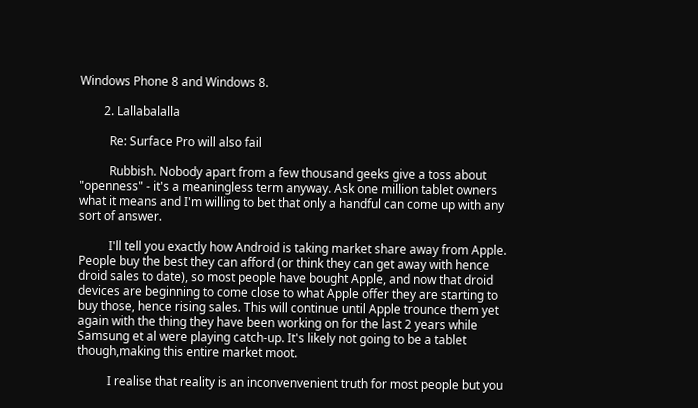Windows Phone 8 and Windows 8.

        2. Lallabalalla

          Re: Surface Pro will also fail

          Rubbish. Nobody apart from a few thousand geeks give a toss about "openness" - it's a meaningless term anyway. Ask one million tablet owners what it means and I'm willing to bet that only a handful can come up with any sort of answer.

          I'll tell you exactly how Android is taking market share away from Apple. People buy the best they can afford (or think they can get away with hence droid sales to date), so most people have bought Apple, and now that droid devices are beginning to come close to what Apple offer they are starting to buy those, hence rising sales. This will continue until Apple trounce them yet again with the thing they have been working on for the last 2 years while Samsung et al were playing catch-up. It's likely not going to be a tablet though,making this entire market moot.

          I realise that reality is an inconvenvenient truth for most people but you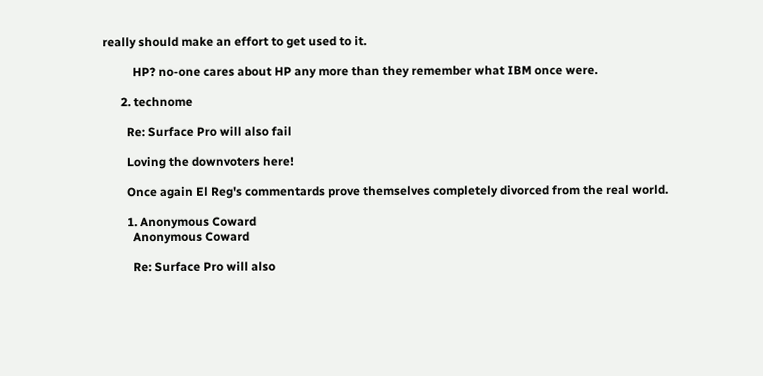really should make an effort to get used to it.

          HP? no-one cares about HP any more than they remember what IBM once were.

      2. technome

        Re: Surface Pro will also fail

        Loving the downvoters here!

        Once again El Reg's commentards prove themselves completely divorced from the real world.

        1. Anonymous Coward
          Anonymous Coward

          Re: Surface Pro will also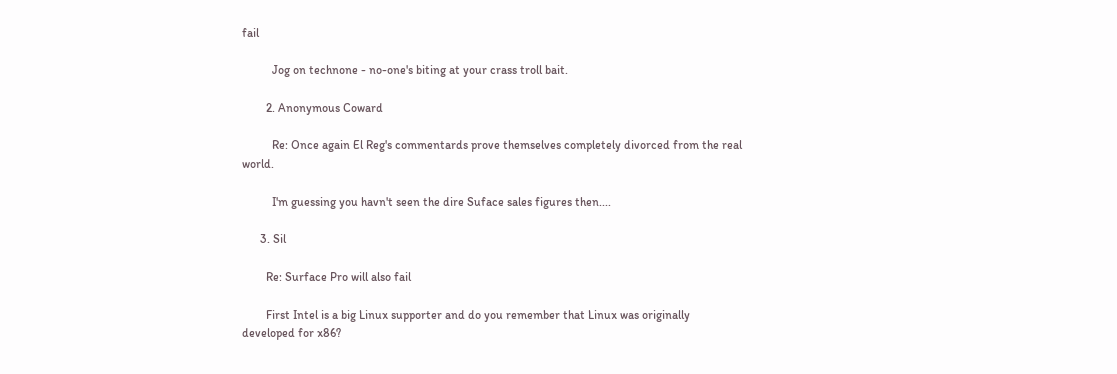fail

          Jog on technone - no-one's biting at your crass troll bait.

        2. Anonymous Coward

          Re: Once again El Reg's commentards prove themselves completely divorced from the real world.

          I'm guessing you havn't seen the dire Suface sales figures then....

      3. Sil

        Re: Surface Pro will also fail

        First Intel is a big Linux supporter and do you remember that Linux was originally developed for x86?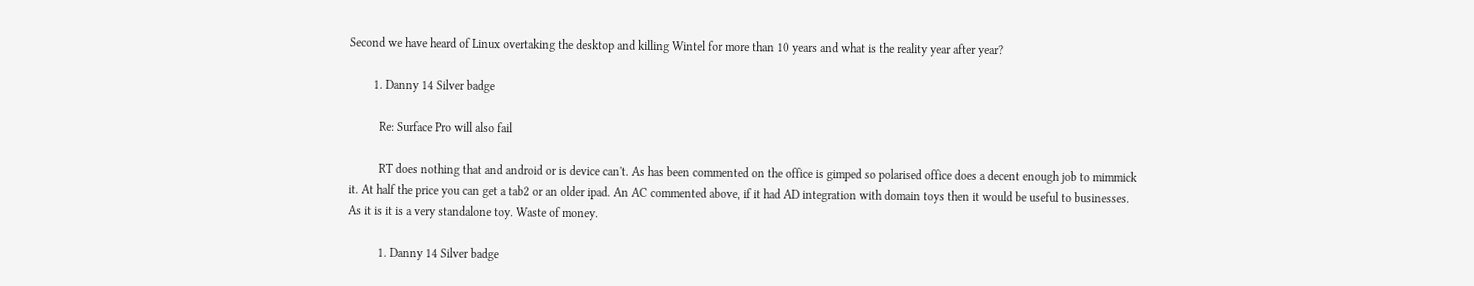Second we have heard of Linux overtaking the desktop and killing Wintel for more than 10 years and what is the reality year after year?

        1. Danny 14 Silver badge

          Re: Surface Pro will also fail

          RT does nothing that and android or is device can't. As has been commented on the office is gimped so polarised office does a decent enough job to mimmick it. At half the price you can get a tab2 or an older ipad. An AC commented above, if it had AD integration with domain toys then it would be useful to businesses. As it is it is a very standalone toy. Waste of money.

          1. Danny 14 Silver badge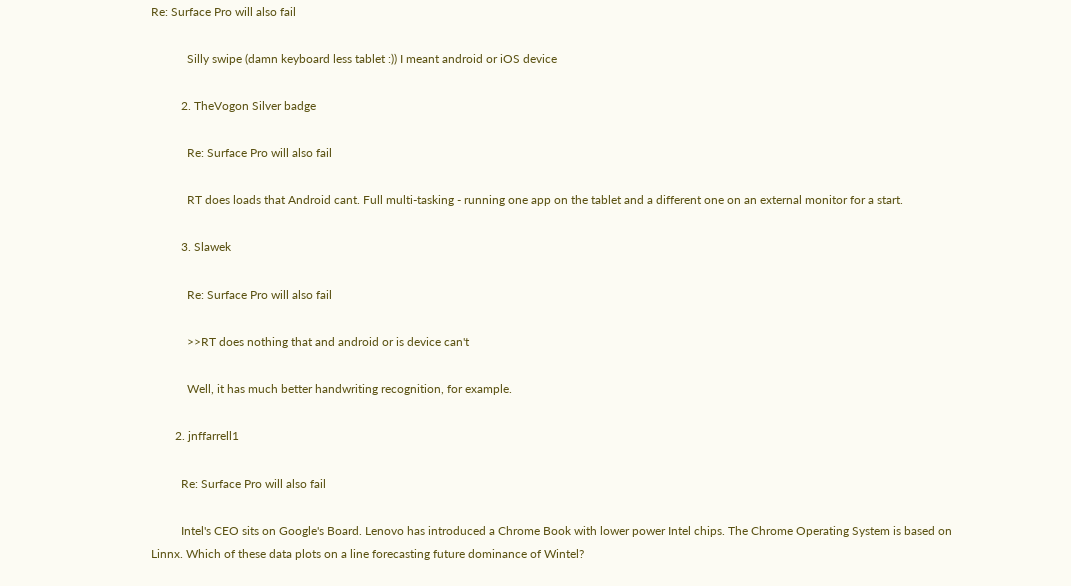Re: Surface Pro will also fail

            Silly swipe (damn keyboard less tablet :)) I meant android or iOS device

          2. TheVogon Silver badge

            Re: Surface Pro will also fail

            RT does loads that Android cant. Full multi-tasking - running one app on the tablet and a different one on an external monitor for a start.

          3. Slawek

            Re: Surface Pro will also fail

            >>RT does nothing that and android or is device can't

            Well, it has much better handwriting recognition, for example.

        2. jnffarrell1

          Re: Surface Pro will also fail

          Intel's CEO sits on Google's Board. Lenovo has introduced a Chrome Book with lower power Intel chips. The Chrome Operating System is based on Linnx. Which of these data plots on a line forecasting future dominance of Wintel?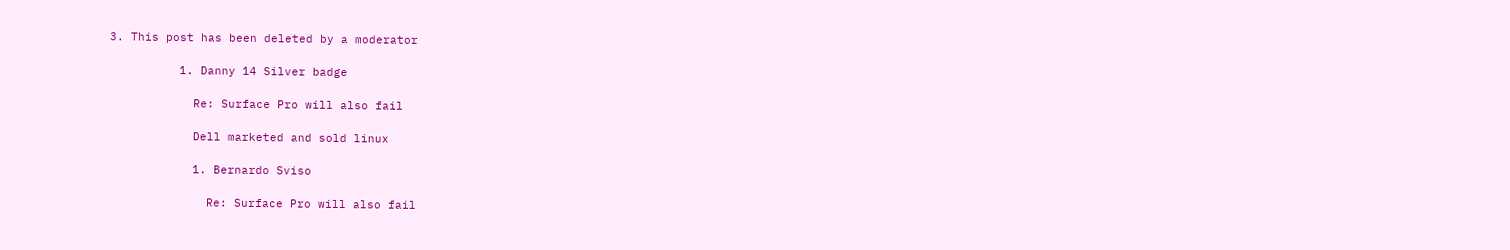3. This post has been deleted by a moderator

          1. Danny 14 Silver badge

            Re: Surface Pro will also fail

            Dell marketed and sold linux

            1. Bernardo Sviso

              Re: Surface Pro will also fail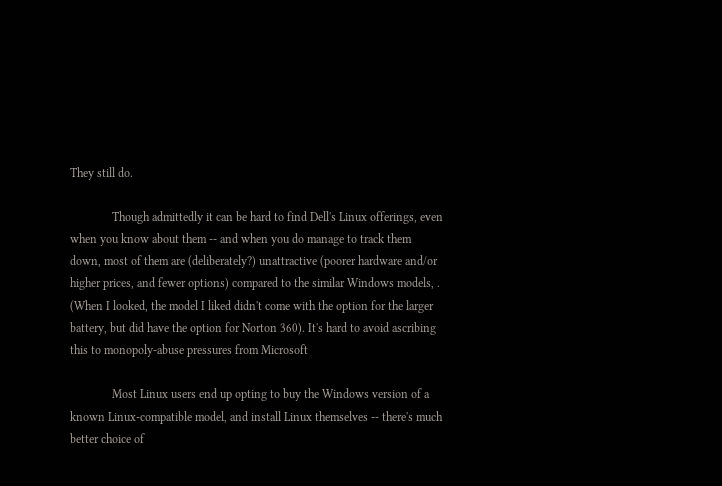They still do.

              Though admittedly it can be hard to find Dell's Linux offerings, even when you know about them -- and when you do manage to track them down, most of them are (deliberately?) unattractive (poorer hardware and/or higher prices, and fewer options) compared to the similar Windows models, . (When I looked, the model I liked didn't come with the option for the larger battery, but did have the option for Norton 360). It's hard to avoid ascribing this to monopoly-abuse pressures from Microsoft

              Most Linux users end up opting to buy the Windows version of a known Linux-compatible model, and install Linux themselves -- there's much better choice of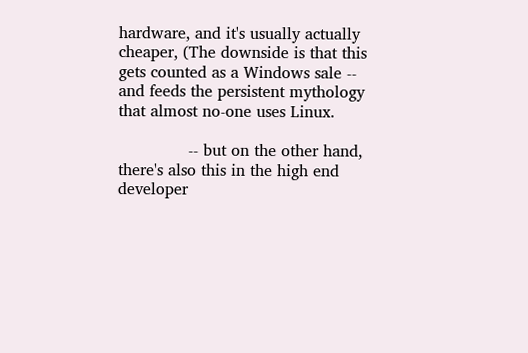hardware, and it's usually actually cheaper, (The downside is that this gets counted as a Windows sale -- and feeds the persistent mythology that almost no-one uses Linux.

              -- but on the other hand, there's also this in the high end developer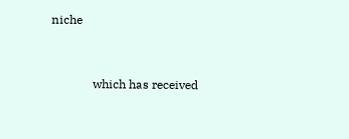niche


              which has received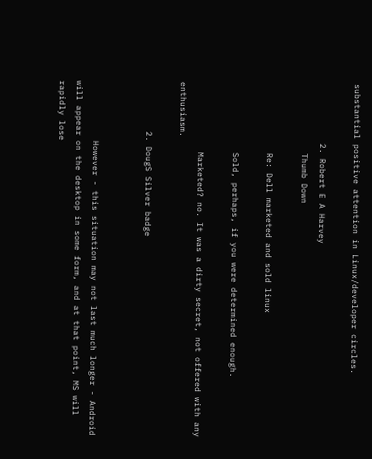substantial positive attention in Linux/developer circles.

            2. Robert E A Harvey
              Thumb Down

              Re: Dell marketed and sold linux

              Sold, perhaps, if you were determined enough.

              Marketed? no. It was a dirty secret, not offered with any enthusiasm.

          2. DougS Silver badge


            However - this situation may not last much longer - Android will appear on the desktop in some form, and at that point, MS will rapidly lose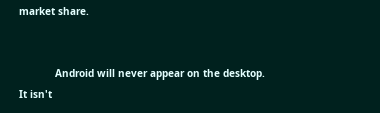market share.


            Android will never appear on the desktop. It isn't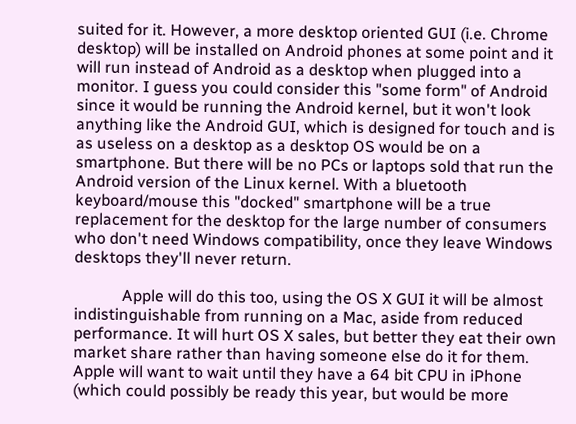suited for it. However, a more desktop oriented GUI (i.e. Chrome desktop) will be installed on Android phones at some point and it will run instead of Android as a desktop when plugged into a monitor. I guess you could consider this "some form" of Android since it would be running the Android kernel, but it won't look anything like the Android GUI, which is designed for touch and is as useless on a desktop as a desktop OS would be on a smartphone. But there will be no PCs or laptops sold that run the Android version of the Linux kernel. With a bluetooth keyboard/mouse this "docked" smartphone will be a true replacement for the desktop for the large number of consumers who don't need Windows compatibility, once they leave Windows desktops they'll never return.

            Apple will do this too, using the OS X GUI it will be almost indistinguishable from running on a Mac, aside from reduced performance. It will hurt OS X sales, but better they eat their own market share rather than having someone else do it for them. Apple will want to wait until they have a 64 bit CPU in iPhone (which could possibly be ready this year, but would be more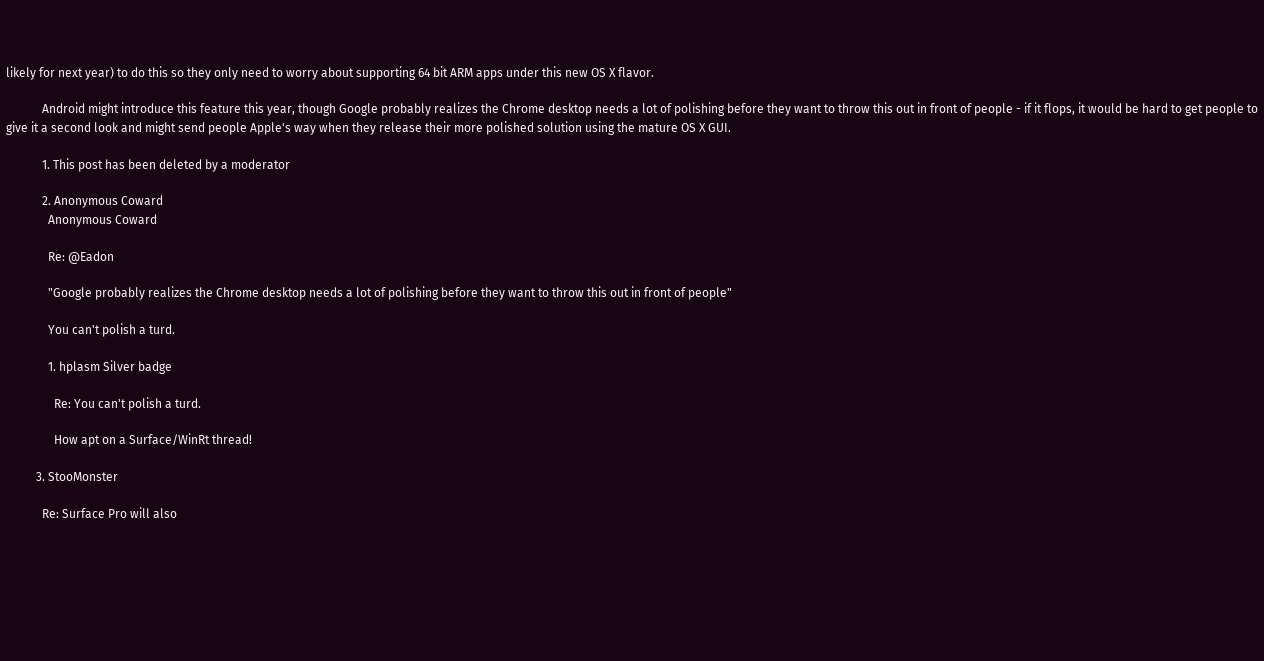likely for next year) to do this so they only need to worry about supporting 64 bit ARM apps under this new OS X flavor.

            Android might introduce this feature this year, though Google probably realizes the Chrome desktop needs a lot of polishing before they want to throw this out in front of people - if it flops, it would be hard to get people to give it a second look and might send people Apple's way when they release their more polished solution using the mature OS X GUI.

            1. This post has been deleted by a moderator

            2. Anonymous Coward
              Anonymous Coward

              Re: @Eadon

              "Google probably realizes the Chrome desktop needs a lot of polishing before they want to throw this out in front of people"

              You can't polish a turd.

              1. hplasm Silver badge

                Re: You can't polish a turd.

                How apt on a Surface/WinRt thread!

          3. StooMonster

            Re: Surface Pro will also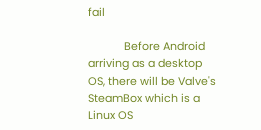fail

            Before Android arriving as a desktop OS, there will be Valve's SteamBox which is a Linux OS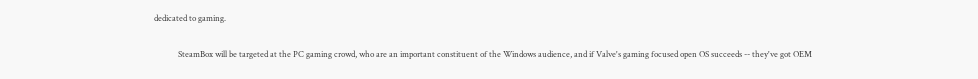dedicated to gaming.

            SteamBox will be targeted at the PC gaming crowd, who are an important constituent of the Windows audience, and if Valve's gaming focused open OS succeeds -- they've got OEM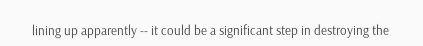lining up apparently -- it could be a significant step in destroying the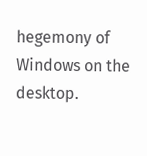hegemony of Windows on the desktop.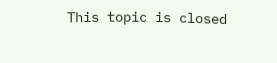This topic is closed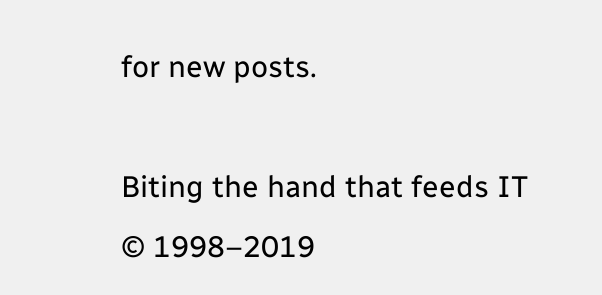for new posts.

Biting the hand that feeds IT © 1998–2019